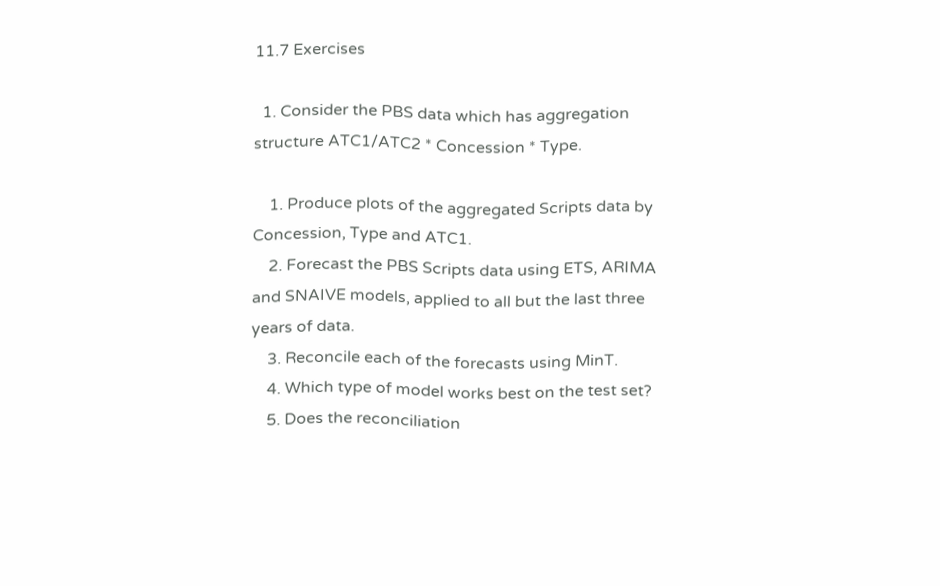11.7 Exercises

  1. Consider the PBS data which has aggregation structure ATC1/ATC2 * Concession * Type.

    1. Produce plots of the aggregated Scripts data by Concession, Type and ATC1.
    2. Forecast the PBS Scripts data using ETS, ARIMA and SNAIVE models, applied to all but the last three years of data.
    3. Reconcile each of the forecasts using MinT.
    4. Which type of model works best on the test set?
    5. Does the reconciliation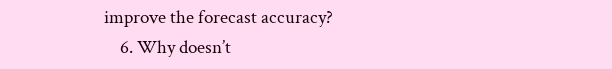improve the forecast accuracy?
    6. Why doesn’t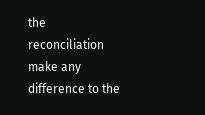the reconciliation make any difference to the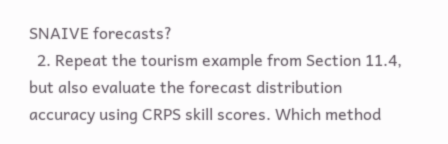SNAIVE forecasts?
  2. Repeat the tourism example from Section 11.4, but also evaluate the forecast distribution accuracy using CRPS skill scores. Which method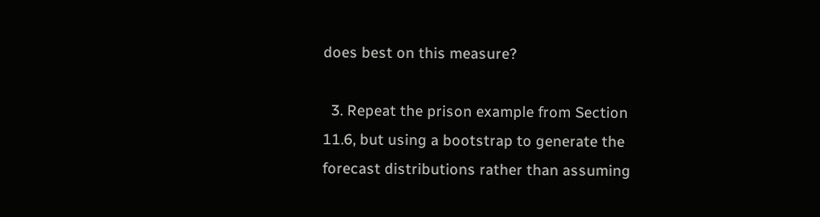does best on this measure?

  3. Repeat the prison example from Section 11.6, but using a bootstrap to generate the forecast distributions rather than assuming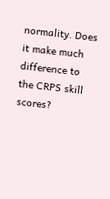normality. Does it make much difference to the CRPS skill scores?